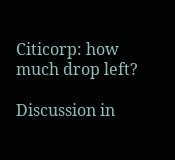Citicorp: how much drop left?

Discussion in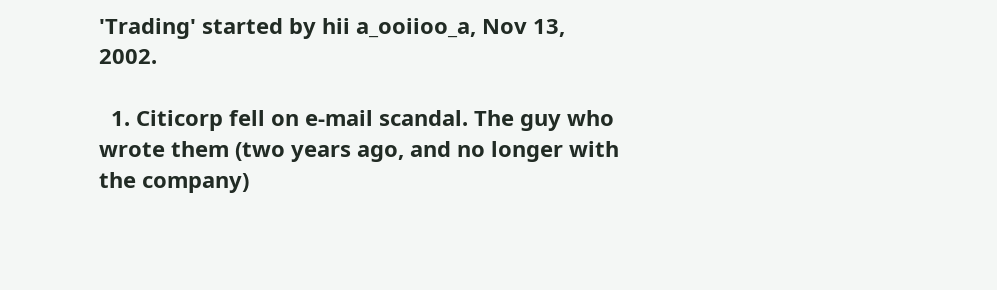'Trading' started by hii a_ooiioo_a, Nov 13, 2002.

  1. Citicorp fell on e-mail scandal. The guy who wrote them (two years ago, and no longer with the company)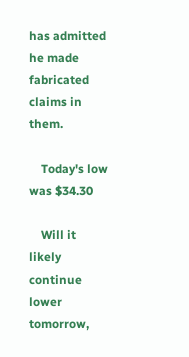has admitted he made fabricated claims in them.

    Today's low was $34.30

    Will it likely continue lower tomorrow,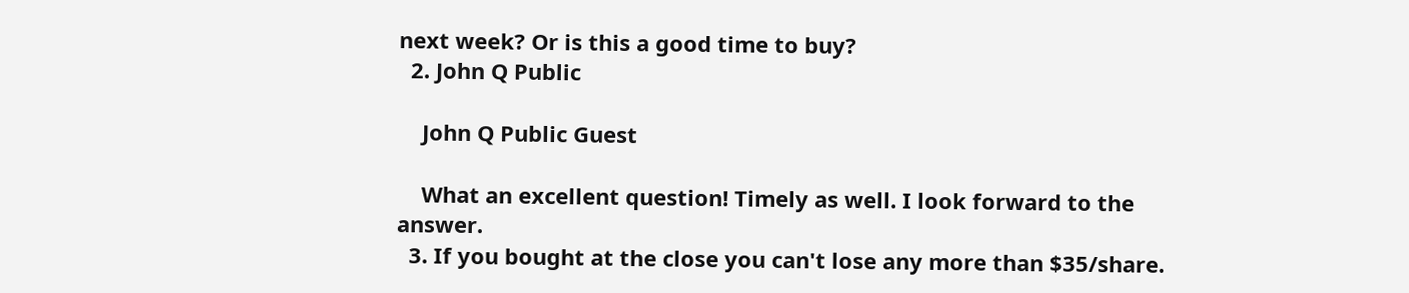next week? Or is this a good time to buy?
  2. John Q Public

    John Q Public Guest

    What an excellent question! Timely as well. I look forward to the answer.
  3. If you bought at the close you can't lose any more than $35/share.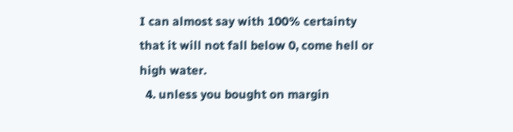I can almost say with 100% certainty that it will not fall below 0, come hell or high water.
  4. unless you bought on margin